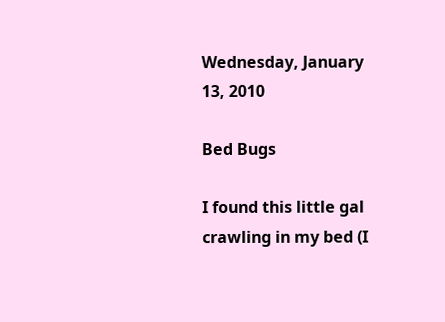Wednesday, January 13, 2010

Bed Bugs

I found this little gal crawling in my bed (I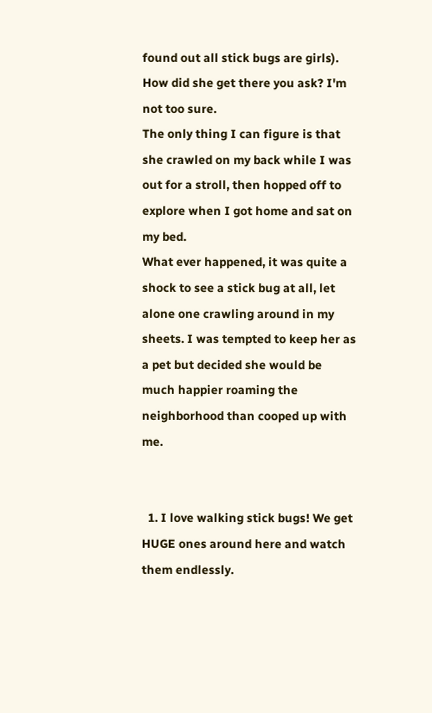found out all stick bugs are girls). How did she get there you ask? I'm not too sure.
The only thing I can figure is that she crawled on my back while I was out for a stroll, then hopped off to explore when I got home and sat on my bed.
What ever happened, it was quite a shock to see a stick bug at all, let alone one crawling around in my sheets. I was tempted to keep her as a pet but decided she would be much happier roaming the neighborhood than cooped up with me.


  1. I love walking stick bugs! We get HUGE ones around here and watch them endlessly.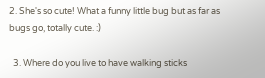2. She's so cute! What a funny little bug but as far as bugs go, totally cute. :)

  3. Where do you live to have walking sticks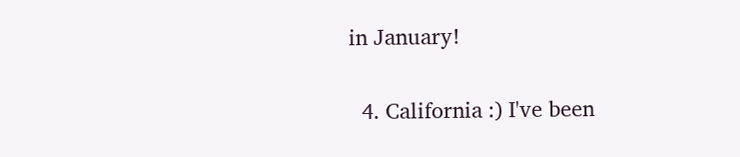in January!

  4. California :) I've been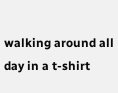walking around all day in a t-shirt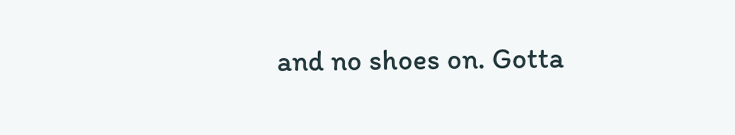and no shoes on. Gotta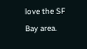love the SF Bay area.